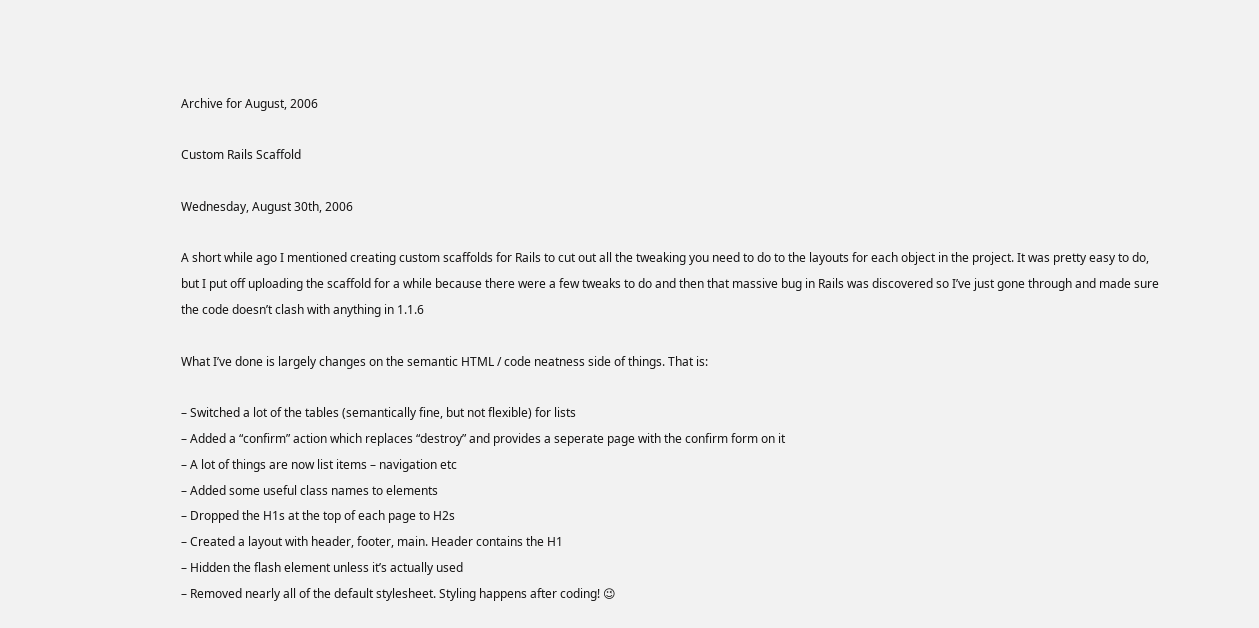Archive for August, 2006

Custom Rails Scaffold

Wednesday, August 30th, 2006

A short while ago I mentioned creating custom scaffolds for Rails to cut out all the tweaking you need to do to the layouts for each object in the project. It was pretty easy to do, but I put off uploading the scaffold for a while because there were a few tweaks to do and then that massive bug in Rails was discovered so I’ve just gone through and made sure the code doesn’t clash with anything in 1.1.6

What I’ve done is largely changes on the semantic HTML / code neatness side of things. That is:

– Switched a lot of the tables (semantically fine, but not flexible) for lists
– Added a “confirm” action which replaces “destroy” and provides a seperate page with the confirm form on it
– A lot of things are now list items – navigation etc
– Added some useful class names to elements
– Dropped the H1s at the top of each page to H2s
– Created a layout with header, footer, main. Header contains the H1
– Hidden the flash element unless it’s actually used
– Removed nearly all of the default stylesheet. Styling happens after coding! 😉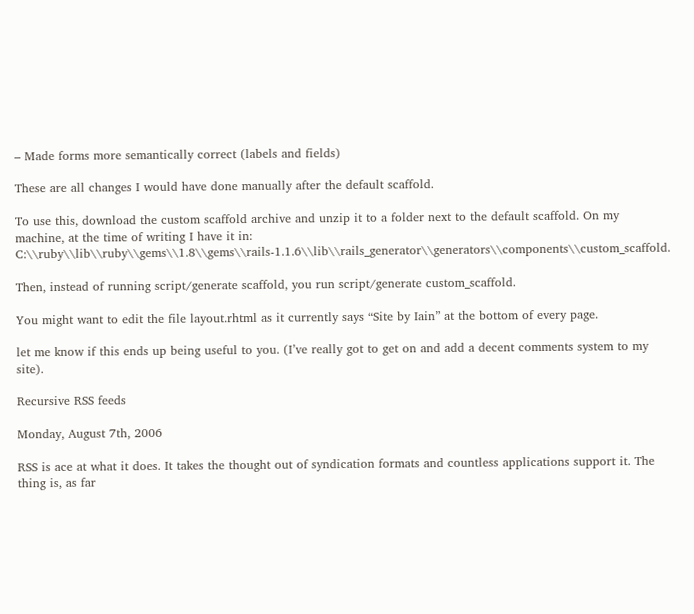– Made forms more semantically correct (labels and fields)

These are all changes I would have done manually after the default scaffold.

To use this, download the custom scaffold archive and unzip it to a folder next to the default scaffold. On my machine, at the time of writing I have it in: C:\\ruby\\lib\\ruby\\gems\\1.8\\gems\\rails-1.1.6\\lib\\rails_generator\\generators\\components\\custom_scaffold.

Then, instead of running script/generate scaffold, you run script/generate custom_scaffold.

You might want to edit the file layout.rhtml as it currently says “Site by Iain” at the bottom of every page.

let me know if this ends up being useful to you. (I’ve really got to get on and add a decent comments system to my site).

Recursive RSS feeds

Monday, August 7th, 2006

RSS is ace at what it does. It takes the thought out of syndication formats and countless applications support it. The thing is, as far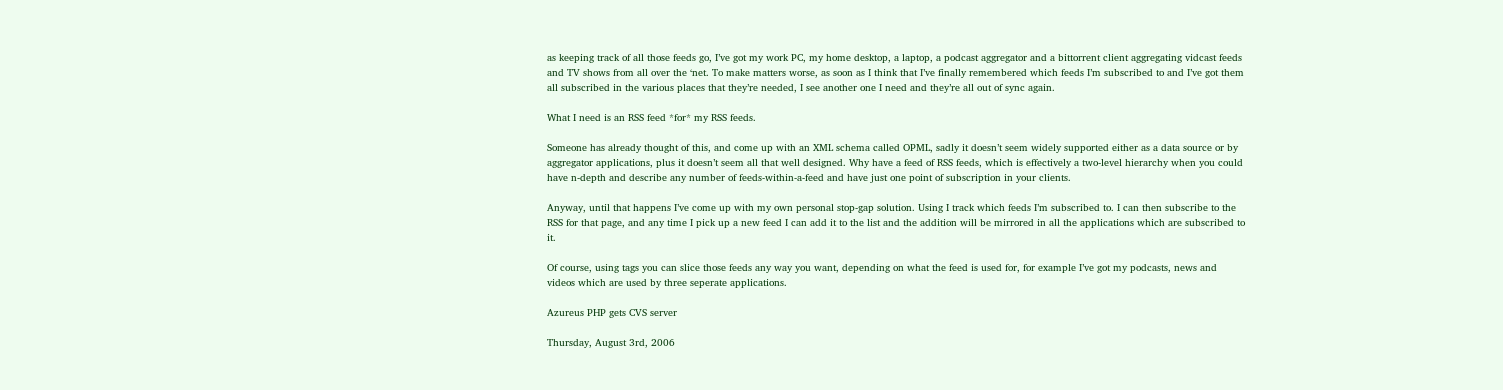as keeping track of all those feeds go, I’ve got my work PC, my home desktop, a laptop, a podcast aggregator and a bittorrent client aggregating vidcast feeds and TV shows from all over the ‘net. To make matters worse, as soon as I think that I’ve finally remembered which feeds I’m subscribed to and I’ve got them all subscribed in the various places that they’re needed, I see another one I need and they’re all out of sync again.

What I need is an RSS feed *for* my RSS feeds.

Someone has already thought of this, and come up with an XML schema called OPML, sadly it doesn’t seem widely supported either as a data source or by aggregator applications, plus it doesn’t seem all that well designed. Why have a feed of RSS feeds, which is effectively a two-level hierarchy when you could have n-depth and describe any number of feeds-within-a-feed and have just one point of subscription in your clients.

Anyway, until that happens I’ve come up with my own personal stop-gap solution. Using I track which feeds I’m subscribed to. I can then subscribe to the RSS for that page, and any time I pick up a new feed I can add it to the list and the addition will be mirrored in all the applications which are subscribed to it.

Of course, using tags you can slice those feeds any way you want, depending on what the feed is used for, for example I’ve got my podcasts, news and videos which are used by three seperate applications.

Azureus PHP gets CVS server

Thursday, August 3rd, 2006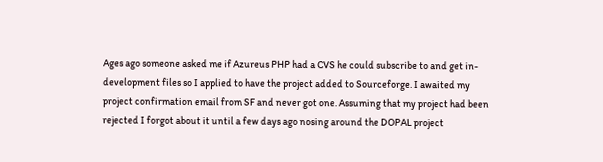Ages ago someone asked me if Azureus PHP had a CVS he could subscribe to and get in-development files so I applied to have the project added to Sourceforge. I awaited my project confirmation email from SF and never got one. Assuming that my project had been rejected I forgot about it until a few days ago nosing around the DOPAL project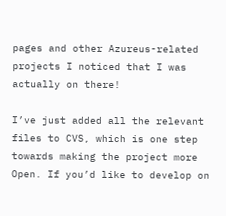pages and other Azureus-related projects I noticed that I was actually on there!

I’ve just added all the relevant files to CVS, which is one step towards making the project more Open. If you’d like to develop on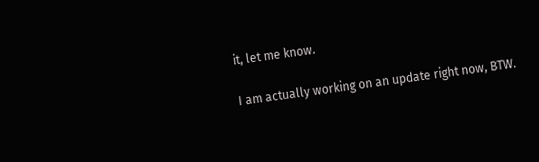it, let me know.

I am actually working on an update right now, BTW.